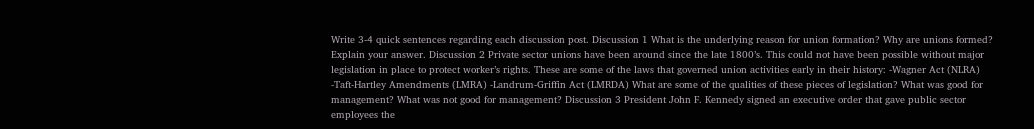Write 3-4 quick sentences regarding each discussion post. Discussion 1 What is the underlying reason for union formation? Why are unions formed? Explain your answer. Discussion 2 Private sector unions have been around since the late 1800’s. This could not have been possible without major legislation in place to protect worker’s rights. These are some of the laws that governed union activities early in their history: -Wagner Act (NLRA) -Taft-Hartley Amendments (LMRA) -Landrum-Griffin Act (LMRDA) What are some of the qualities of these pieces of legislation? What was good for management? What was not good for management? Discussion 3 President John F. Kennedy signed an executive order that gave public sector employees the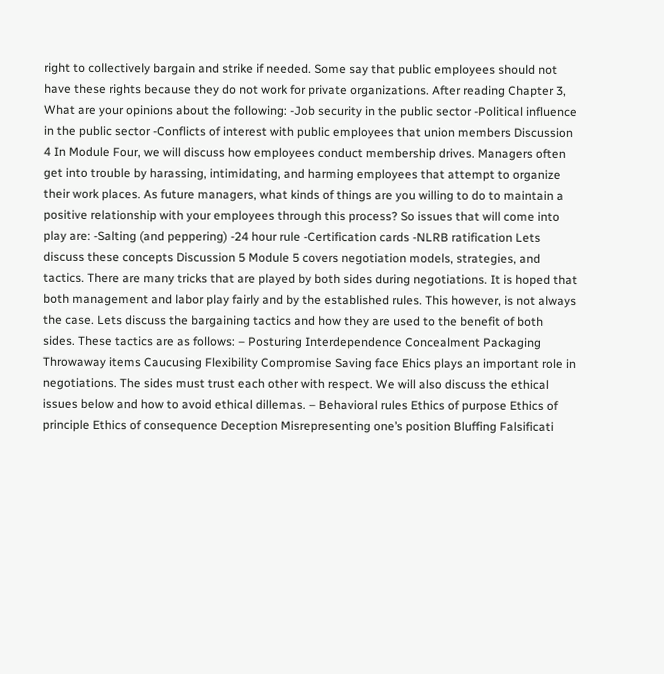right to collectively bargain and strike if needed. Some say that public employees should not have these rights because they do not work for private organizations. After reading Chapter 3, What are your opinions about the following: -Job security in the public sector -Political influence in the public sector -Conflicts of interest with public employees that union members Discussion 4 In Module Four, we will discuss how employees conduct membership drives. Managers often get into trouble by harassing, intimidating, and harming employees that attempt to organize their work places. As future managers, what kinds of things are you willing to do to maintain a positive relationship with your employees through this process? So issues that will come into play are: -Salting (and peppering) -24 hour rule -Certification cards -NLRB ratification Lets discuss these concepts Discussion 5 Module 5 covers negotiation models, strategies, and tactics. There are many tricks that are played by both sides during negotiations. It is hoped that both management and labor play fairly and by the established rules. This however, is not always the case. Lets discuss the bargaining tactics and how they are used to the benefit of both sides. These tactics are as follows: – Posturing Interdependence Concealment Packaging Throwaway items Caucusing Flexibility Compromise Saving face Ehics plays an important role in negotiations. The sides must trust each other with respect. We will also discuss the ethical issues below and how to avoid ethical dillemas. – Behavioral rules Ethics of purpose Ethics of principle Ethics of consequence Deception Misrepresenting one’s position Bluffing Falsificati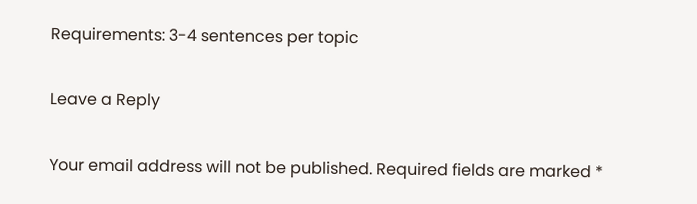Requirements: 3-4 sentences per topic

Leave a Reply

Your email address will not be published. Required fields are marked *